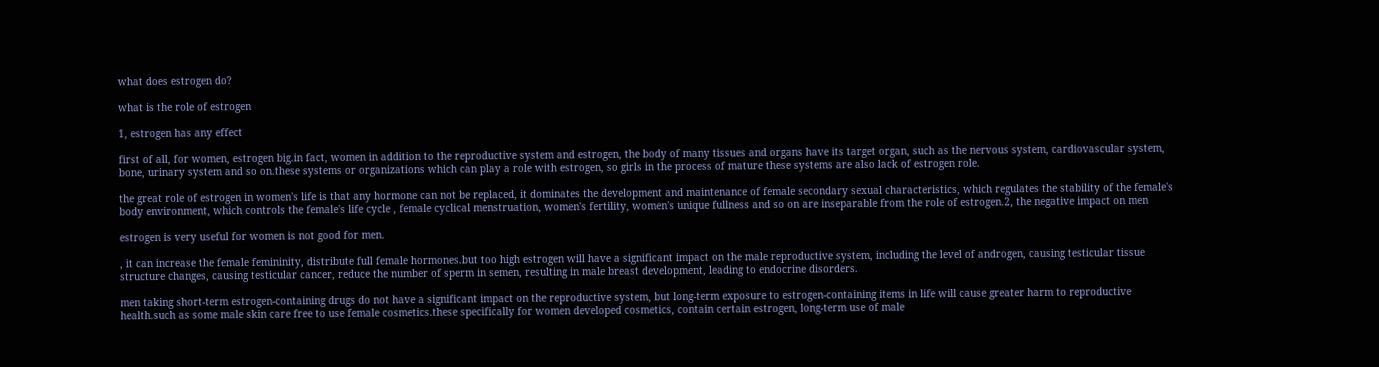what does estrogen do?

what is the role of estrogen

1, estrogen has any effect

first of all, for women, estrogen big.in fact, women in addition to the reproductive system and estrogen, the body of many tissues and organs have its target organ, such as the nervous system, cardiovascular system, bone, urinary system and so on.these systems or organizations which can play a role with estrogen, so girls in the process of mature these systems are also lack of estrogen role.

the great role of estrogen in women's life is that any hormone can not be replaced, it dominates the development and maintenance of female secondary sexual characteristics, which regulates the stability of the female's body environment, which controls the female's life cycle , female cyclical menstruation, women's fertility, women's unique fullness and so on are inseparable from the role of estrogen.2, the negative impact on men

estrogen is very useful for women is not good for men.

, it can increase the female femininity, distribute full female hormones.but too high estrogen will have a significant impact on the male reproductive system, including the level of androgen, causing testicular tissue structure changes, causing testicular cancer, reduce the number of sperm in semen, resulting in male breast development, leading to endocrine disorders.

men taking short-term estrogen-containing drugs do not have a significant impact on the reproductive system, but long-term exposure to estrogen-containing items in life will cause greater harm to reproductive health.such as some male skin care free to use female cosmetics.these specifically for women developed cosmetics, contain certain estrogen, long-term use of male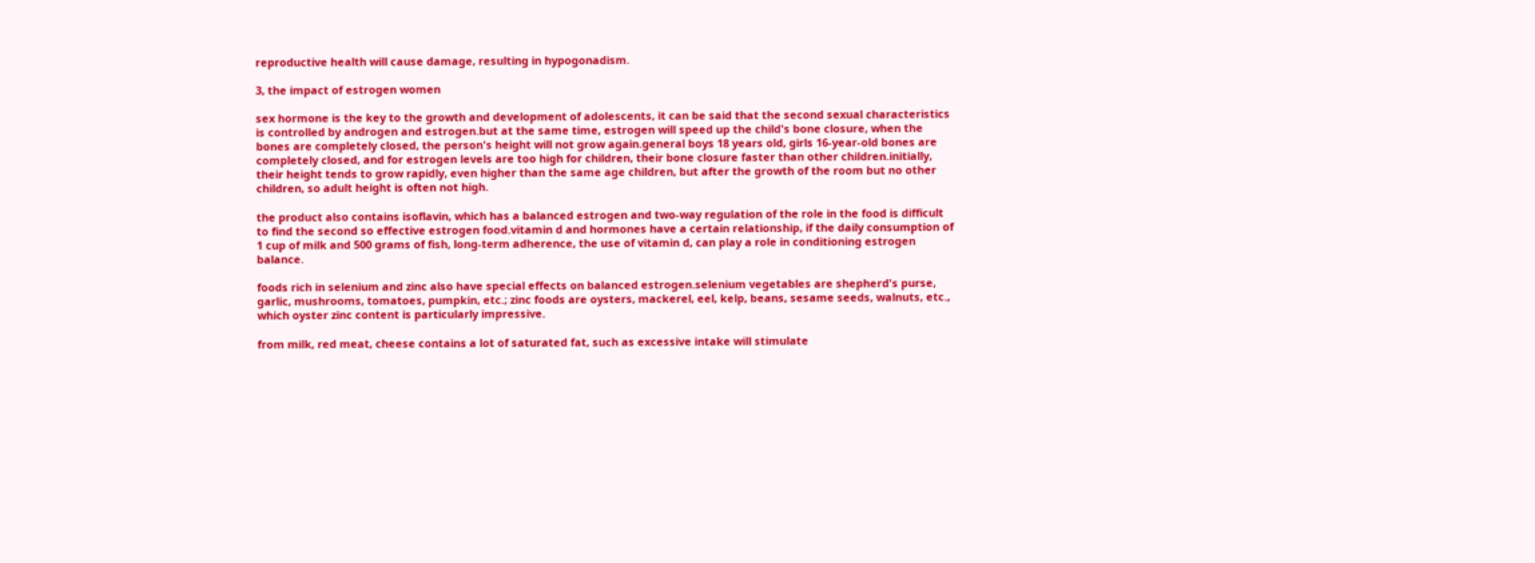reproductive health will cause damage, resulting in hypogonadism.

3, the impact of estrogen women

sex hormone is the key to the growth and development of adolescents, it can be said that the second sexual characteristics is controlled by androgen and estrogen.but at the same time, estrogen will speed up the child's bone closure, when the bones are completely closed, the person's height will not grow again.general boys 18 years old, girls 16-year-old bones are completely closed, and for estrogen levels are too high for children, their bone closure faster than other children.initially, their height tends to grow rapidly, even higher than the same age children, but after the growth of the room but no other children, so adult height is often not high.

the product also contains isoflavin, which has a balanced estrogen and two-way regulation of the role in the food is difficult to find the second so effective estrogen food.vitamin d and hormones have a certain relationship, if the daily consumption of 1 cup of milk and 500 grams of fish, long-term adherence, the use of vitamin d, can play a role in conditioning estrogen balance.

foods rich in selenium and zinc also have special effects on balanced estrogen.selenium vegetables are shepherd's purse, garlic, mushrooms, tomatoes, pumpkin, etc.; zinc foods are oysters, mackerel, eel, kelp, beans, sesame seeds, walnuts, etc., which oyster zinc content is particularly impressive.

from milk, red meat, cheese contains a lot of saturated fat, such as excessive intake will stimulate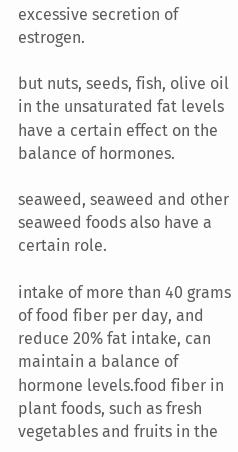excessive secretion of estrogen.

but nuts, seeds, fish, olive oil in the unsaturated fat levels have a certain effect on the balance of hormones.

seaweed, seaweed and other seaweed foods also have a certain role.

intake of more than 40 grams of food fiber per day, and reduce 20% fat intake, can maintain a balance of hormone levels.food fiber in plant foods, such as fresh vegetables and fruits in the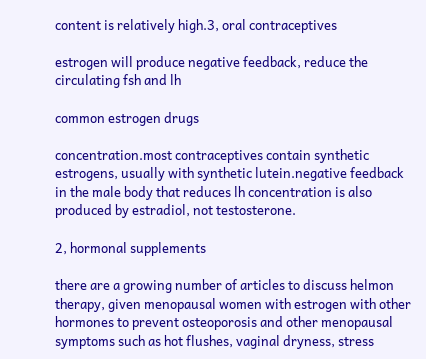content is relatively high.3, oral contraceptives

estrogen will produce negative feedback, reduce the circulating fsh and lh

common estrogen drugs

concentration.most contraceptives contain synthetic estrogens, usually with synthetic lutein.negative feedback in the male body that reduces lh concentration is also produced by estradiol, not testosterone.

2, hormonal supplements

there are a growing number of articles to discuss helmon therapy, given menopausal women with estrogen with other hormones to prevent osteoporosis and other menopausal symptoms such as hot flushes, vaginal dryness, stress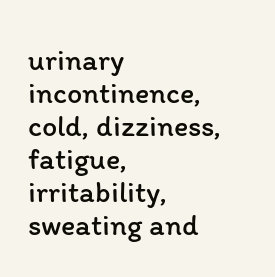urinary incontinence, cold, dizziness, fatigue, irritability, sweating and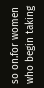so on.for women who begin taking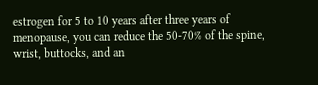estrogen for 5 to 10 years after three years of menopause, you can reduce the 50-70% of the spine, wrist, buttocks, and an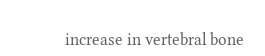increase in vertebral bone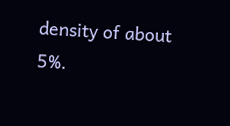density of about 5%.